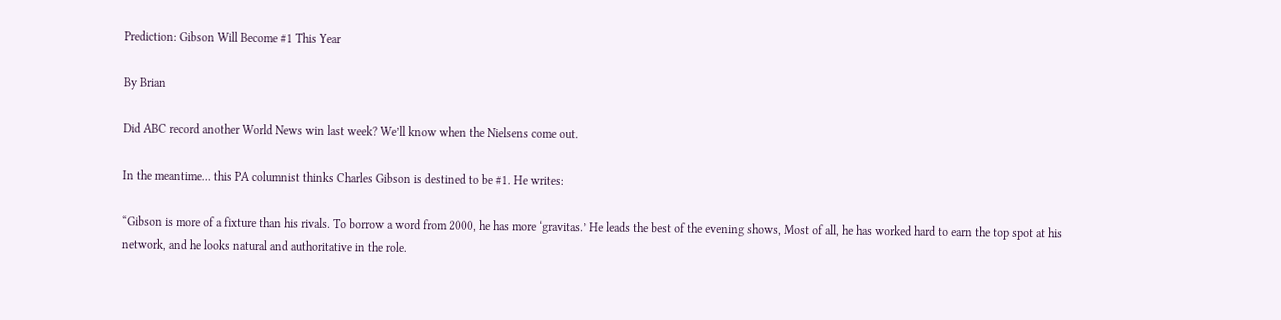Prediction: Gibson Will Become #1 This Year

By Brian

Did ABC record another World News win last week? We’ll know when the Nielsens come out.

In the meantime… this PA columnist thinks Charles Gibson is destined to be #1. He writes:

“Gibson is more of a fixture than his rivals. To borrow a word from 2000, he has more ‘gravitas.’ He leads the best of the evening shows, Most of all, he has worked hard to earn the top spot at his network, and he looks natural and authoritative in the role.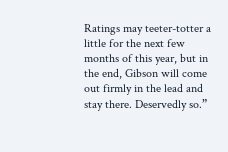Ratings may teeter-totter a little for the next few months of this year, but in the end, Gibson will come out firmly in the lead and stay there. Deservedly so.”